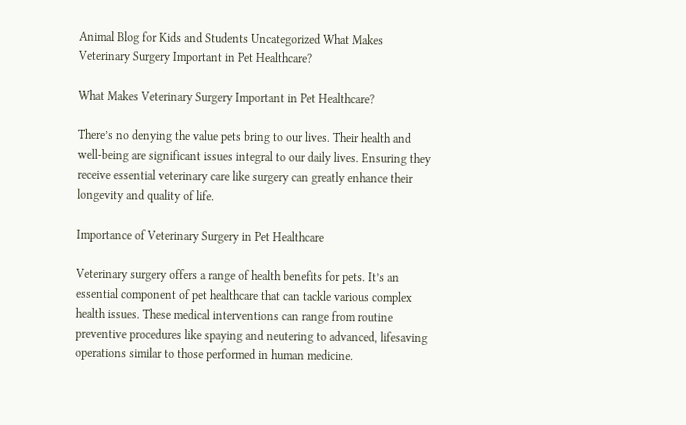Animal Blog for Kids and Students Uncategorized What Makes Veterinary Surgery Important in Pet Healthcare?

What Makes Veterinary Surgery Important in Pet Healthcare?

There’s no denying the value pets bring to our lives. Their health and well-being are significant issues integral to our daily lives. Ensuring they receive essential veterinary care like surgery can greatly enhance their longevity and quality of life.

Importance of Veterinary Surgery in Pet Healthcare

Veterinary surgery offers a range of health benefits for pets. It’s an essential component of pet healthcare that can tackle various complex health issues. These medical interventions can range from routine preventive procedures like spaying and neutering to advanced, lifesaving operations similar to those performed in human medicine.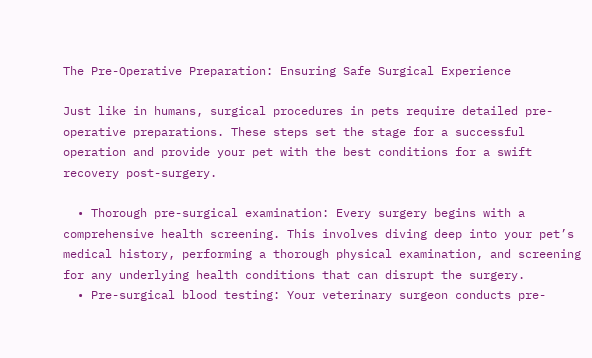The Pre-Operative Preparation: Ensuring Safe Surgical Experience

Just like in humans, surgical procedures in pets require detailed pre-operative preparations. These steps set the stage for a successful operation and provide your pet with the best conditions for a swift recovery post-surgery.

  • Thorough pre-surgical examination: Every surgery begins with a comprehensive health screening. This involves diving deep into your pet’s medical history, performing a thorough physical examination, and screening for any underlying health conditions that can disrupt the surgery.
  • Pre-surgical blood testing: Your veterinary surgeon conducts pre-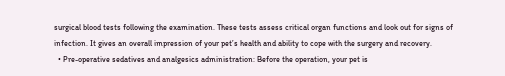surgical blood tests following the examination. These tests assess critical organ functions and look out for signs of infection. It gives an overall impression of your pet’s health and ability to cope with the surgery and recovery.
  • Pre-operative sedatives and analgesics administration: Before the operation, your pet is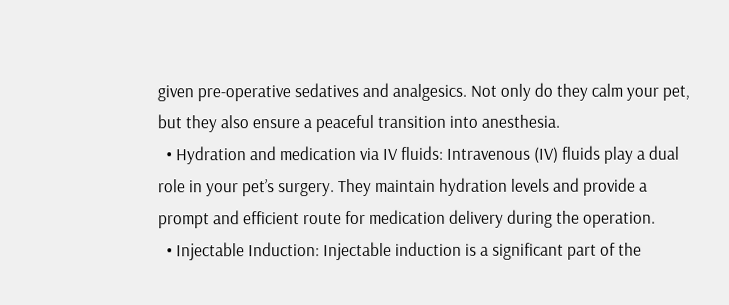given pre-operative sedatives and analgesics. Not only do they calm your pet, but they also ensure a peaceful transition into anesthesia.
  • Hydration and medication via IV fluids: Intravenous (IV) fluids play a dual role in your pet’s surgery. They maintain hydration levels and provide a prompt and efficient route for medication delivery during the operation.
  • Injectable Induction: Injectable induction is a significant part of the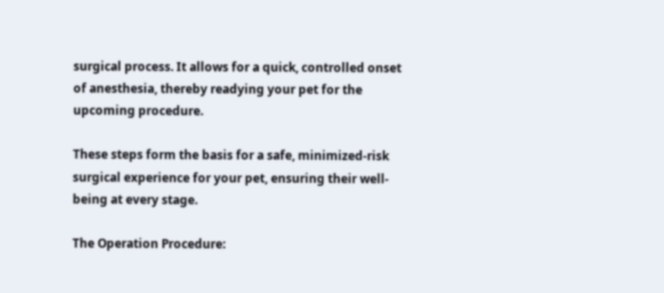surgical process. It allows for a quick, controlled onset of anesthesia, thereby readying your pet for the upcoming procedure.

These steps form the basis for a safe, minimized-risk surgical experience for your pet, ensuring their well-being at every stage.

The Operation Procedure: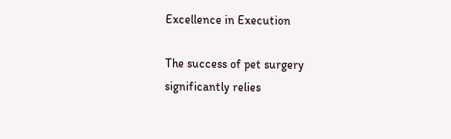Excellence in Execution

The success of pet surgery significantly relies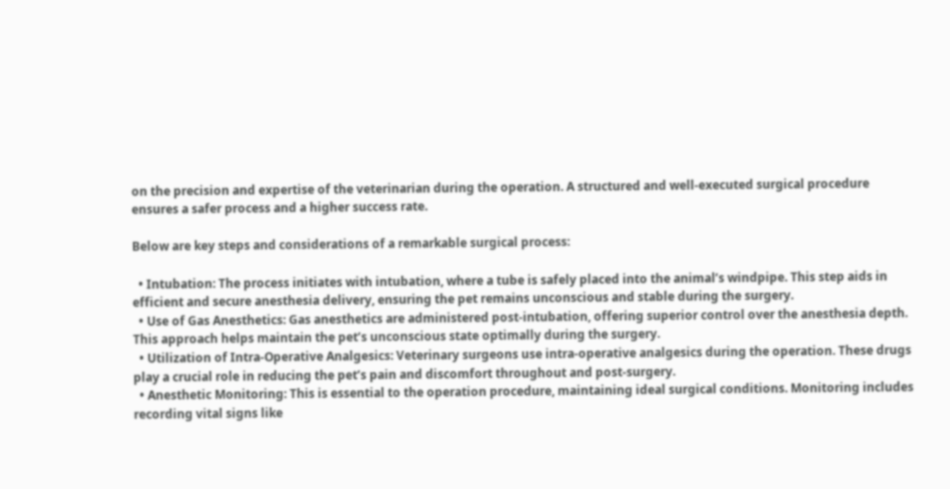on the precision and expertise of the veterinarian during the operation. A structured and well-executed surgical procedure ensures a safer process and a higher success rate.

Below are key steps and considerations of a remarkable surgical process:

  • Intubation: The process initiates with intubation, where a tube is safely placed into the animal’s windpipe. This step aids in efficient and secure anesthesia delivery, ensuring the pet remains unconscious and stable during the surgery.
  • Use of Gas Anesthetics: Gas anesthetics are administered post-intubation, offering superior control over the anesthesia depth. This approach helps maintain the pet’s unconscious state optimally during the surgery.
  • Utilization of Intra-Operative Analgesics: Veterinary surgeons use intra-operative analgesics during the operation. These drugs play a crucial role in reducing the pet’s pain and discomfort throughout and post-surgery.
  • Anesthetic Monitoring: This is essential to the operation procedure, maintaining ideal surgical conditions. Monitoring includes recording vital signs like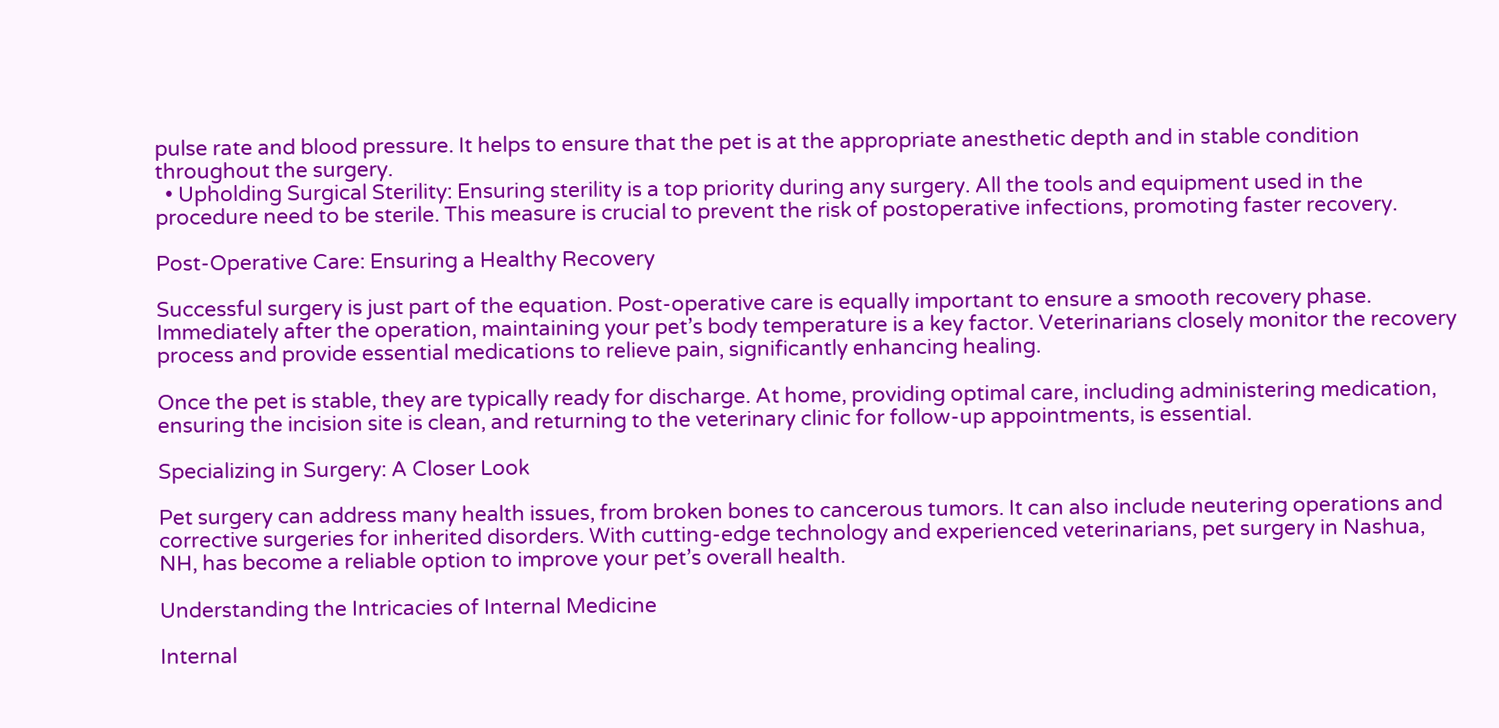pulse rate and blood pressure. It helps to ensure that the pet is at the appropriate anesthetic depth and in stable condition throughout the surgery.
  • Upholding Surgical Sterility: Ensuring sterility is a top priority during any surgery. All the tools and equipment used in the procedure need to be sterile. This measure is crucial to prevent the risk of postoperative infections, promoting faster recovery.

Post-Operative Care: Ensuring a Healthy Recovery

Successful surgery is just part of the equation. Post-operative care is equally important to ensure a smooth recovery phase. Immediately after the operation, maintaining your pet’s body temperature is a key factor. Veterinarians closely monitor the recovery process and provide essential medications to relieve pain, significantly enhancing healing.

Once the pet is stable, they are typically ready for discharge. At home, providing optimal care, including administering medication, ensuring the incision site is clean, and returning to the veterinary clinic for follow-up appointments, is essential.

Specializing in Surgery: A Closer Look

Pet surgery can address many health issues, from broken bones to cancerous tumors. It can also include neutering operations and corrective surgeries for inherited disorders. With cutting-edge technology and experienced veterinarians, pet surgery in Nashua, NH, has become a reliable option to improve your pet’s overall health.

Understanding the Intricacies of Internal Medicine

Internal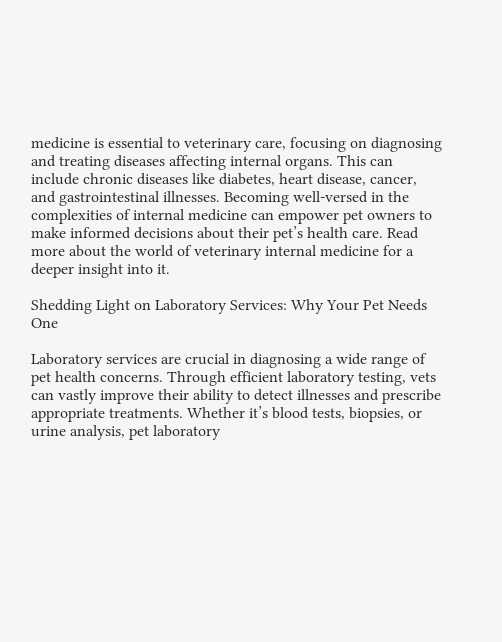medicine is essential to veterinary care, focusing on diagnosing and treating diseases affecting internal organs. This can include chronic diseases like diabetes, heart disease, cancer, and gastrointestinal illnesses. Becoming well-versed in the complexities of internal medicine can empower pet owners to make informed decisions about their pet’s health care. Read more about the world of veterinary internal medicine for a deeper insight into it.

Shedding Light on Laboratory Services: Why Your Pet Needs One

Laboratory services are crucial in diagnosing a wide range of pet health concerns. Through efficient laboratory testing, vets can vastly improve their ability to detect illnesses and prescribe appropriate treatments. Whether it’s blood tests, biopsies, or urine analysis, pet laboratory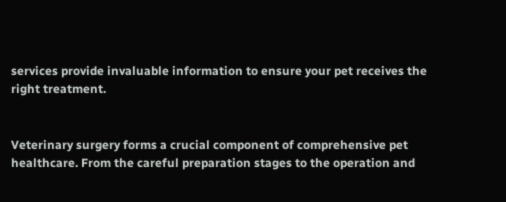services provide invaluable information to ensure your pet receives the right treatment.


Veterinary surgery forms a crucial component of comprehensive pet healthcare. From the careful preparation stages to the operation and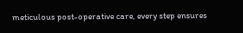meticulous post-operative care, every step ensures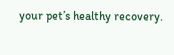your pet’s healthy recovery.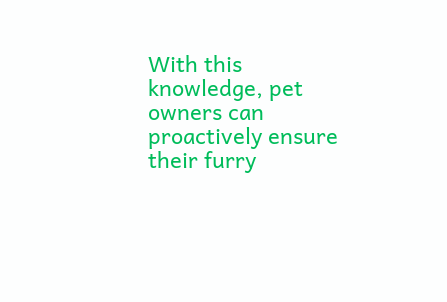With this knowledge, pet owners can proactively ensure their furry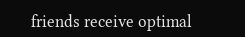friends receive optimal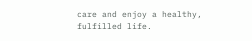care and enjoy a healthy, fulfilled life.